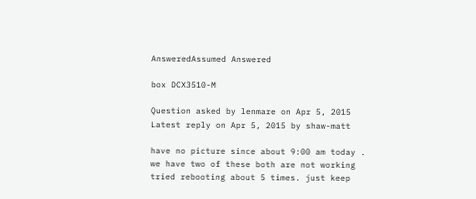AnsweredAssumed Answered

box DCX3510-M

Question asked by lenmare on Apr 5, 2015
Latest reply on Apr 5, 2015 by shaw-matt

have no picture since about 9:00 am today . we have two of these both are not working tried rebooting about 5 times. just keep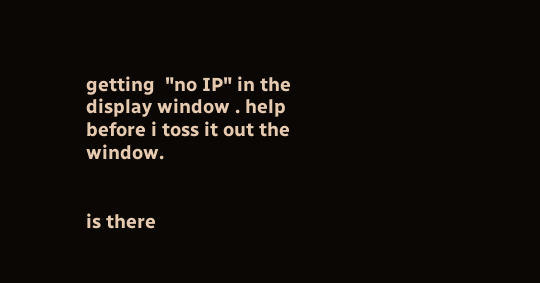getting  "no IP" in the display window . help before i toss it out the window.


is there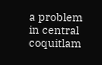a problem in central coquitlam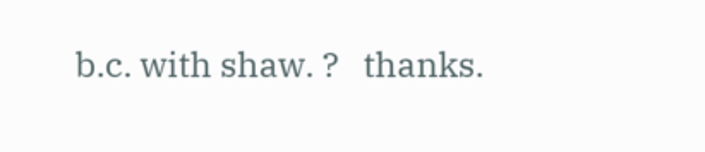b.c. with shaw. ?   thanks.